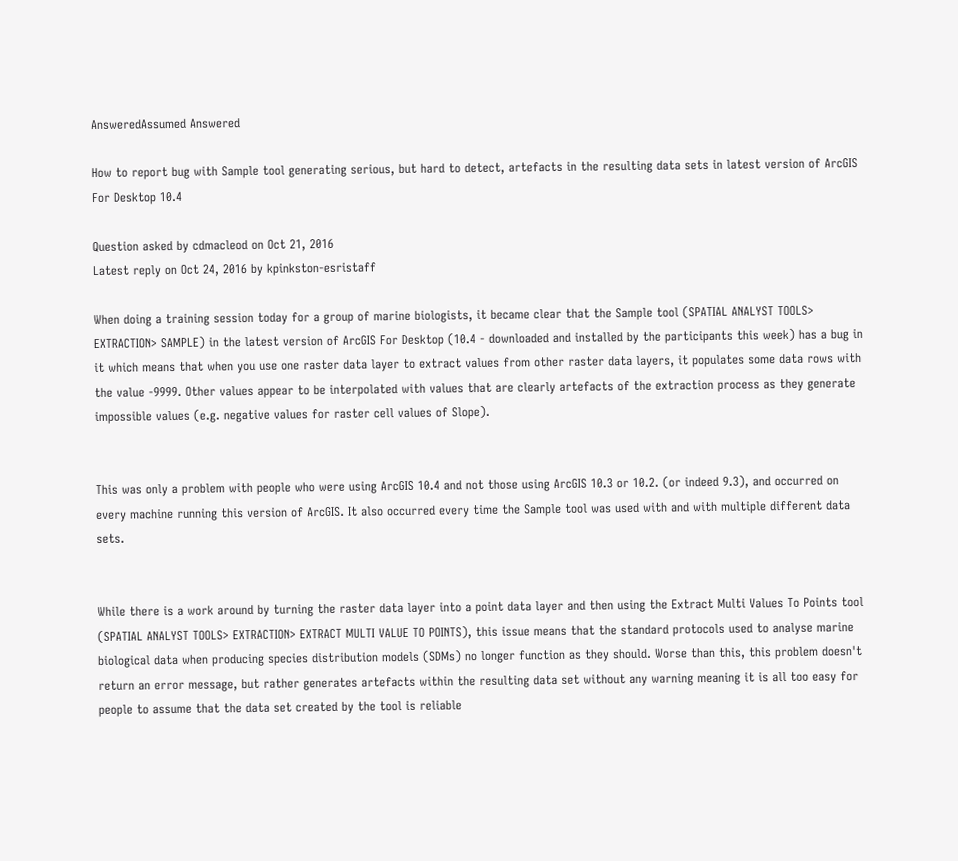AnsweredAssumed Answered

How to report bug with Sample tool generating serious, but hard to detect, artefacts in the resulting data sets in latest version of ArcGIS For Desktop 10.4

Question asked by cdmacleod on Oct 21, 2016
Latest reply on Oct 24, 2016 by kpinkston-esristaff

When doing a training session today for a group of marine biologists, it became clear that the Sample tool (SPATIAL ANALYST TOOLS> EXTRACTION> SAMPLE) in the latest version of ArcGIS For Desktop (10.4 - downloaded and installed by the participants this week) has a bug in it which means that when you use one raster data layer to extract values from other raster data layers, it populates some data rows with the value -9999. Other values appear to be interpolated with values that are clearly artefacts of the extraction process as they generate impossible values (e.g. negative values for raster cell values of Slope).


This was only a problem with people who were using ArcGIS 10.4 and not those using ArcGIS 10.3 or 10.2. (or indeed 9.3), and occurred on every machine running this version of ArcGIS. It also occurred every time the Sample tool was used with and with multiple different data sets.


While there is a work around by turning the raster data layer into a point data layer and then using the Extract Multi Values To Points tool (SPATIAL ANALYST TOOLS> EXTRACTION> EXTRACT MULTI VALUE TO POINTS), this issue means that the standard protocols used to analyse marine biological data when producing species distribution models (SDMs) no longer function as they should. Worse than this, this problem doesn't return an error message, but rather generates artefacts within the resulting data set without any warning meaning it is all too easy for people to assume that the data set created by the tool is reliable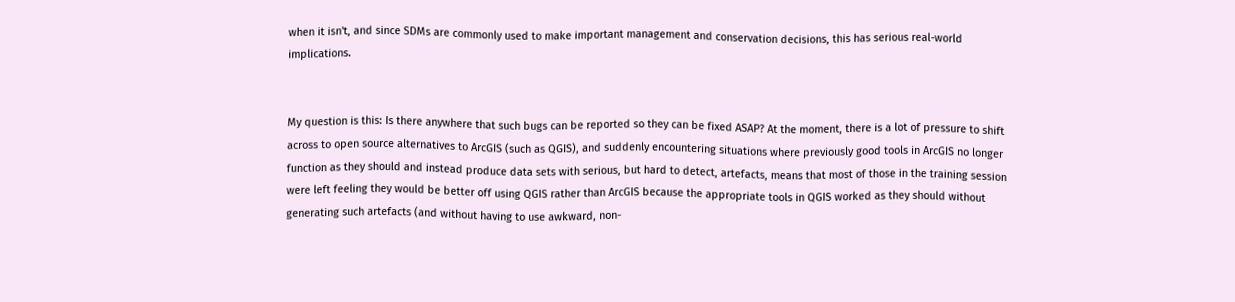when it isn't, and since SDMs are commonly used to make important management and conservation decisions, this has serious real-world implications.


My question is this: Is there anywhere that such bugs can be reported so they can be fixed ASAP? At the moment, there is a lot of pressure to shift across to open source alternatives to ArcGIS (such as QGIS), and suddenly encountering situations where previously good tools in ArcGIS no longer function as they should and instead produce data sets with serious, but hard to detect, artefacts, means that most of those in the training session were left feeling they would be better off using QGIS rather than ArcGIS because the appropriate tools in QGIS worked as they should without generating such artefacts (and without having to use awkward, non-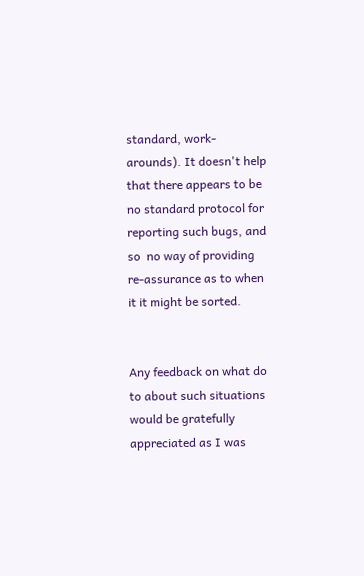standard, work-arounds). It doesn't help that there appears to be no standard protocol for reporting such bugs, and so  no way of providing re-assurance as to when it it might be sorted.


Any feedback on what do to about such situations would be gratefully appreciated as I was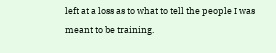left at a loss as to what to tell the people I was meant to be training.